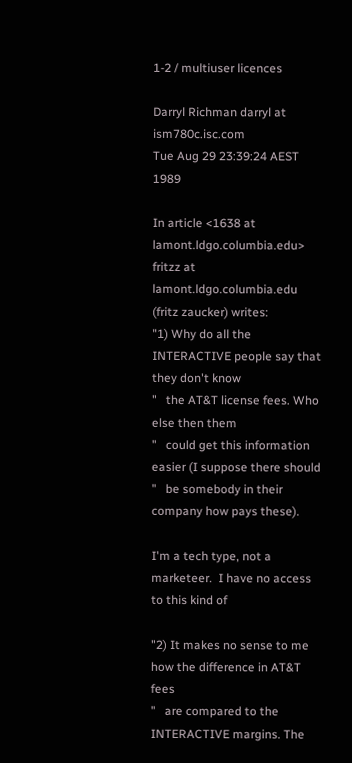1-2 / multiuser licences

Darryl Richman darryl at ism780c.isc.com
Tue Aug 29 23:39:24 AEST 1989

In article <1638 at lamont.ldgo.columbia.edu> fritzz at lamont.ldgo.columbia.edu (fritz zaucker) writes:
"1) Why do all the INTERACTIVE people say that they don't know
"   the AT&T license fees. Who else then them
"   could get this information easier (I suppose there should
"   be somebody in their company how pays these).

I'm a tech type, not a marketeer.  I have no access to this kind of

"2) It makes no sense to me how the difference in AT&T fees
"   are compared to the INTERACTIVE margins. The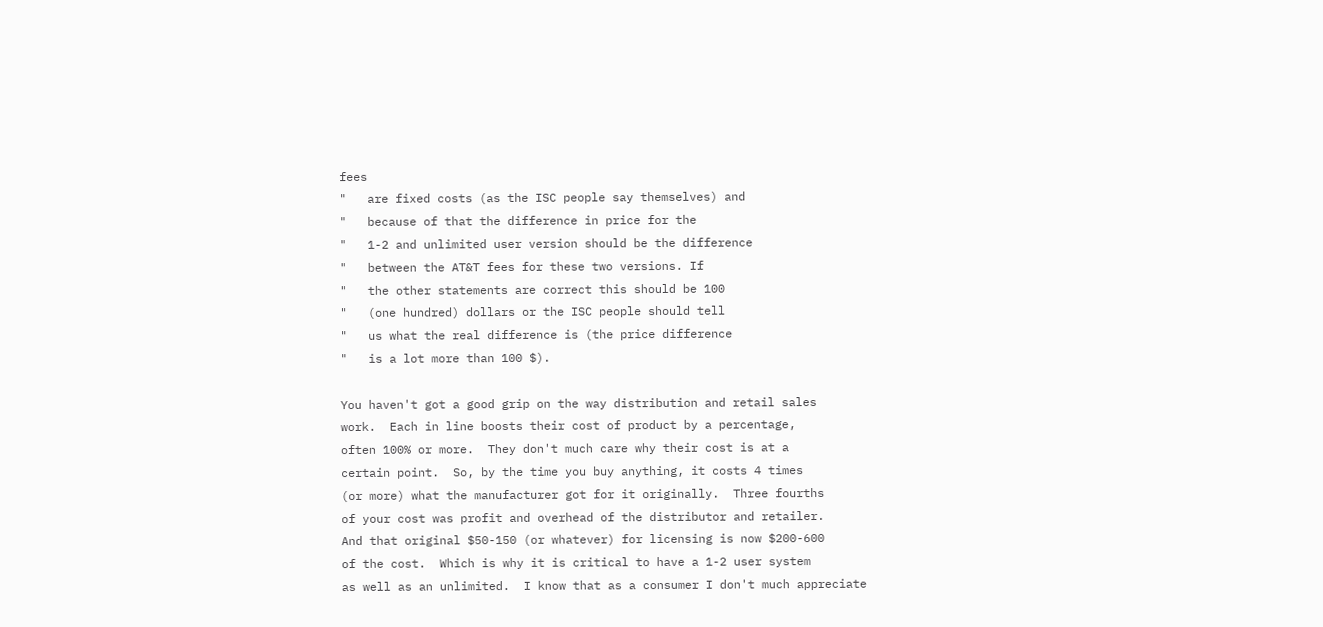fees
"   are fixed costs (as the ISC people say themselves) and
"   because of that the difference in price for the
"   1-2 and unlimited user version should be the difference
"   between the AT&T fees for these two versions. If
"   the other statements are correct this should be 100
"   (one hundred) dollars or the ISC people should tell
"   us what the real difference is (the price difference
"   is a lot more than 100 $).

You haven't got a good grip on the way distribution and retail sales
work.  Each in line boosts their cost of product by a percentage,
often 100% or more.  They don't much care why their cost is at a
certain point.  So, by the time you buy anything, it costs 4 times
(or more) what the manufacturer got for it originally.  Three fourths
of your cost was profit and overhead of the distributor and retailer.
And that original $50-150 (or whatever) for licensing is now $200-600
of the cost.  Which is why it is critical to have a 1-2 user system
as well as an unlimited.  I know that as a consumer I don't much appreciate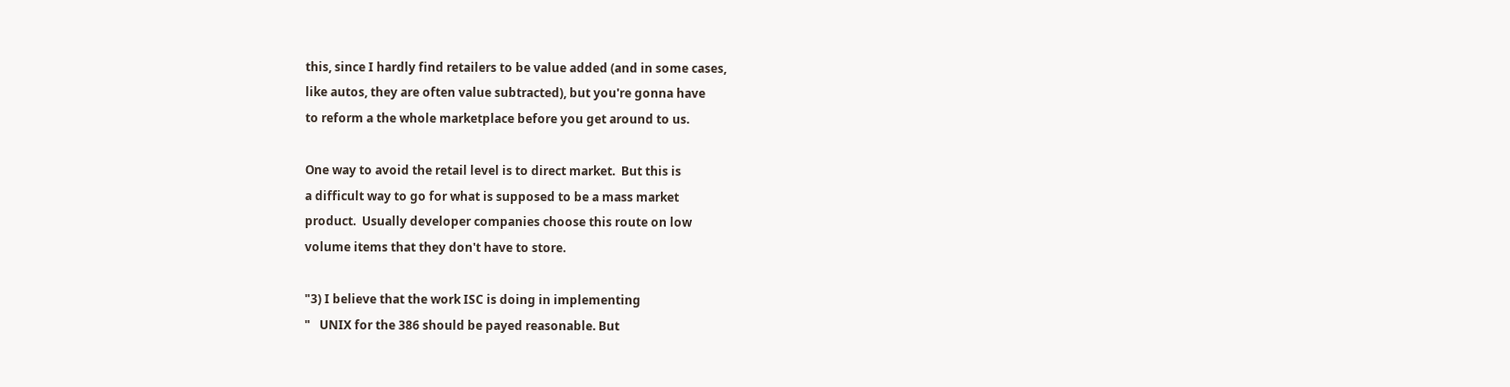this, since I hardly find retailers to be value added (and in some cases,
like autos, they are often value subtracted), but you're gonna have
to reform a the whole marketplace before you get around to us.

One way to avoid the retail level is to direct market.  But this is
a difficult way to go for what is supposed to be a mass market
product.  Usually developer companies choose this route on low
volume items that they don't have to store.

"3) I believe that the work ISC is doing in implementing
"   UNIX for the 386 should be payed reasonable. But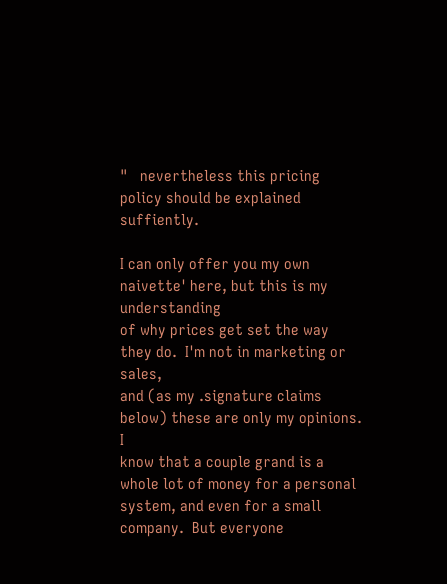"   nevertheless this pricing policy should be explained suffiently.

I can only offer you my own naivette' here, but this is my understanding
of why prices get set the way they do.  I'm not in marketing or sales,
and (as my .signature claims below) these are only my opinions.  I
know that a couple grand is a whole lot of money for a personal
system, and even for a small company.  But everyone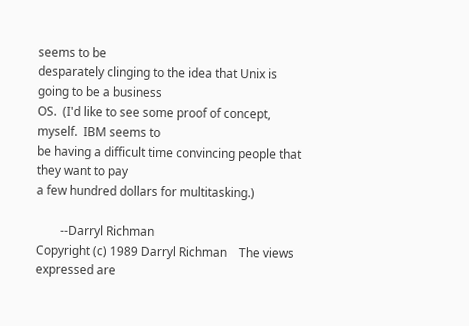seems to be
desparately clinging to the idea that Unix is going to be a business
OS.  (I'd like to see some proof of concept, myself.  IBM seems to
be having a difficult time convincing people that they want to pay
a few hundred dollars for multitasking.)

        --Darryl Richman
Copyright (c) 1989 Darryl Richman    The views expressed are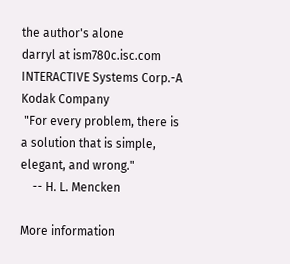the author's alone
darryl at ism780c.isc.com             INTERACTIVE Systems Corp.-A Kodak Company
 "For every problem, there is a solution that is simple, elegant, and wrong."
    -- H. L. Mencken

More information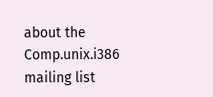about the Comp.unix.i386 mailing list